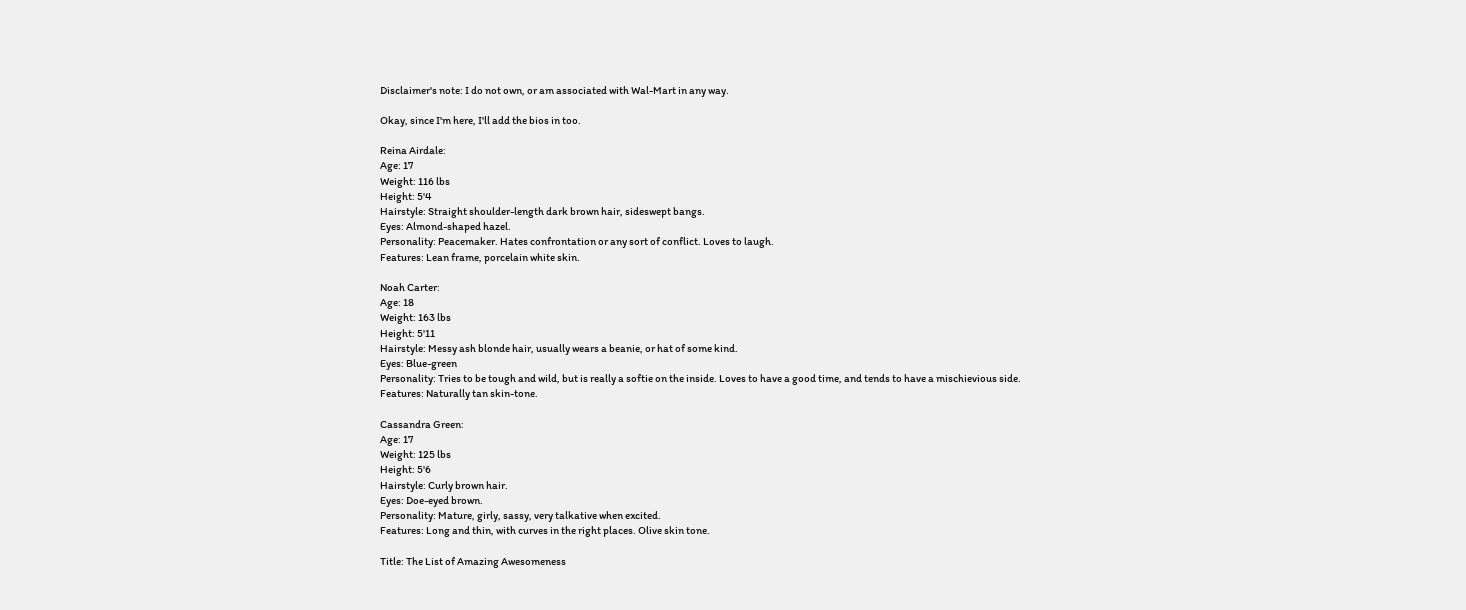Disclaimer's note: I do not own, or am associated with Wal-Mart in any way.

Okay, since I'm here, I'll add the bios in too.

Reina Airdale:
Age: 17
Weight: 116 lbs
Height: 5'4
Hairstyle: Straight shoulder-length dark brown hair, sideswept bangs.
Eyes: Almond-shaped hazel.
Personality: Peacemaker. Hates confrontation or any sort of conflict. Loves to laugh.
Features: Lean frame, porcelain white skin.

Noah Carter:
Age: 18
Weight: 163 lbs
Height: 5'11
Hairstyle: Messy ash blonde hair, usually wears a beanie, or hat of some kind.
Eyes: Blue-green
Personality: Tries to be tough and wild, but is really a softie on the inside. Loves to have a good time, and tends to have a mischievious side.
Features: Naturally tan skin-tone.

Cassandra Green:
Age: 17
Weight: 125 lbs
Height: 5'6
Hairstyle: Curly brown hair.
Eyes: Doe-eyed brown.
Personality: Mature, girly, sassy, very talkative when excited.
Features: Long and thin, with curves in the right places. Olive skin tone.

Title: The List of Amazing Awesomeness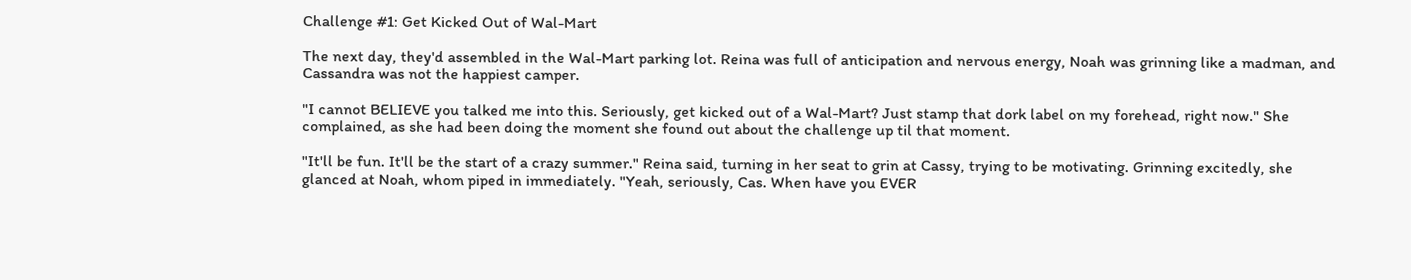Challenge #1: Get Kicked Out of Wal-Mart

The next day, they'd assembled in the Wal-Mart parking lot. Reina was full of anticipation and nervous energy, Noah was grinning like a madman, and Cassandra was not the happiest camper.

"I cannot BELIEVE you talked me into this. Seriously, get kicked out of a Wal-Mart? Just stamp that dork label on my forehead, right now." She complained, as she had been doing the moment she found out about the challenge up til that moment.

"It'll be fun. It'll be the start of a crazy summer." Reina said, turning in her seat to grin at Cassy, trying to be motivating. Grinning excitedly, she glanced at Noah, whom piped in immediately. "Yeah, seriously, Cas. When have you EVER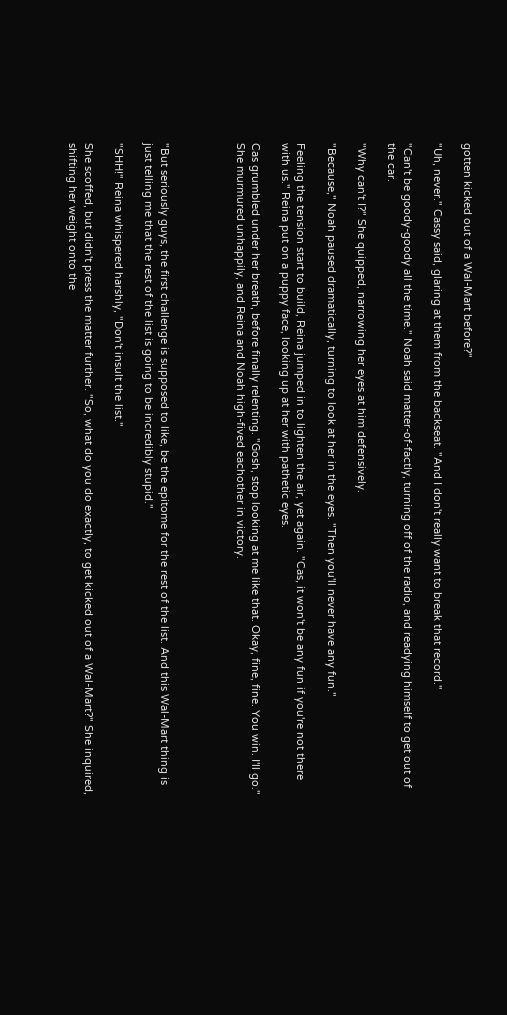gotten kicked out of a Wal-Mart before?"

"Uh, never." Cassy said, glaring at them from the backseat. "And I don't really want to break that record."

"Can't be goody-goody all the time." Noah said matter-of-factly, turning off of the radio, and readying himself to get out of the car.

"Why can't I?" She quipped, narrowing her eyes at him defensively.

"Because," Noah paused dramatically, turning to look at her in the eyes. "Then you'll never have any fun."

Feeling the tension start to build, Reina jumped in to lighten the air, yet again. "Cas, it won't be any fun if you're not there with us." Reina put on a puppy face, looking up at her with pathetic eyes.

Cas grumbled under her breath, before finally relenting. "Gosh, stop looking at me like that. Okay, fine, fine. You win. I'll go." She murmured unhappily, and Reina and Noah high-fived eachother in victory.




"But seriously guys, the first challenge is supposed to like, be the epitome for the rest of the list. And this Wal-Mart thing is just telling me that the rest of the list is going to be incredibly stupid."

"SHH!" Reina whispered harshly, "Don't insult the list."

She scoffed, but didn't press the matter further. "So, what do you do exactly, to get kicked out of a Wal-Mart?" She inquired, shifting her weight onto the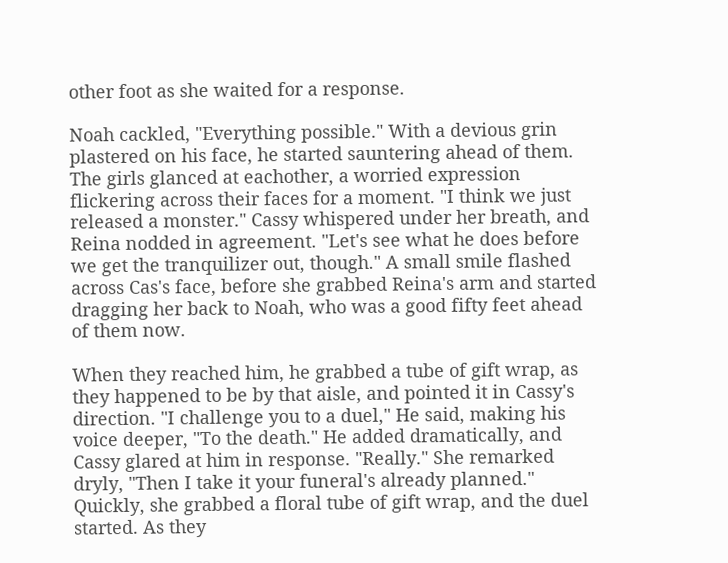other foot as she waited for a response.

Noah cackled, "Everything possible." With a devious grin plastered on his face, he started sauntering ahead of them. The girls glanced at eachother, a worried expression flickering across their faces for a moment. "I think we just released a monster." Cassy whispered under her breath, and Reina nodded in agreement. "Let's see what he does before we get the tranquilizer out, though." A small smile flashed across Cas's face, before she grabbed Reina's arm and started dragging her back to Noah, who was a good fifty feet ahead of them now.

When they reached him, he grabbed a tube of gift wrap, as they happened to be by that aisle, and pointed it in Cassy's direction. "I challenge you to a duel," He said, making his voice deeper, "To the death." He added dramatically, and Cassy glared at him in response. "Really." She remarked dryly, "Then I take it your funeral's already planned." Quickly, she grabbed a floral tube of gift wrap, and the duel started. As they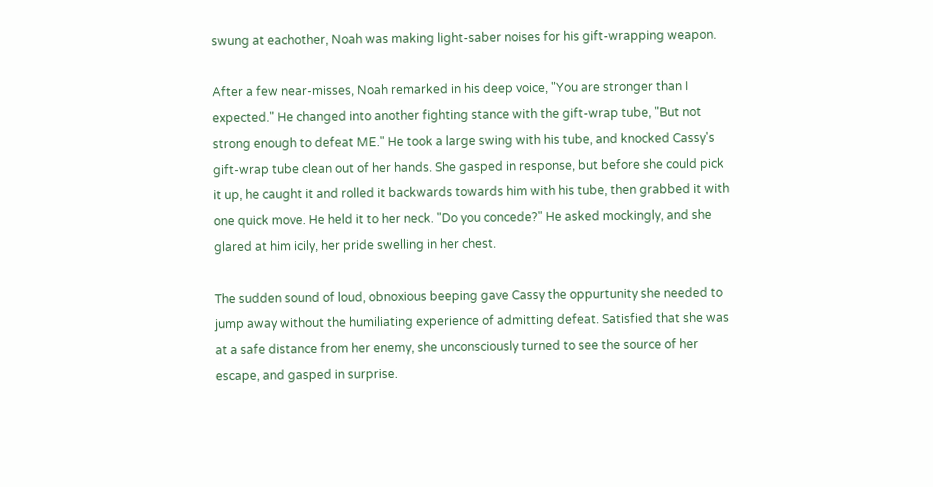swung at eachother, Noah was making light-saber noises for his gift-wrapping weapon.

After a few near-misses, Noah remarked in his deep voice, "You are stronger than I expected." He changed into another fighting stance with the gift-wrap tube, "But not strong enough to defeat ME." He took a large swing with his tube, and knocked Cassy's gift-wrap tube clean out of her hands. She gasped in response, but before she could pick it up, he caught it and rolled it backwards towards him with his tube, then grabbed it with one quick move. He held it to her neck. "Do you concede?" He asked mockingly, and she glared at him icily, her pride swelling in her chest.

The sudden sound of loud, obnoxious beeping gave Cassy the oppurtunity she needed to jump away without the humiliating experience of admitting defeat. Satisfied that she was at a safe distance from her enemy, she unconsciously turned to see the source of her escape, and gasped in surprise.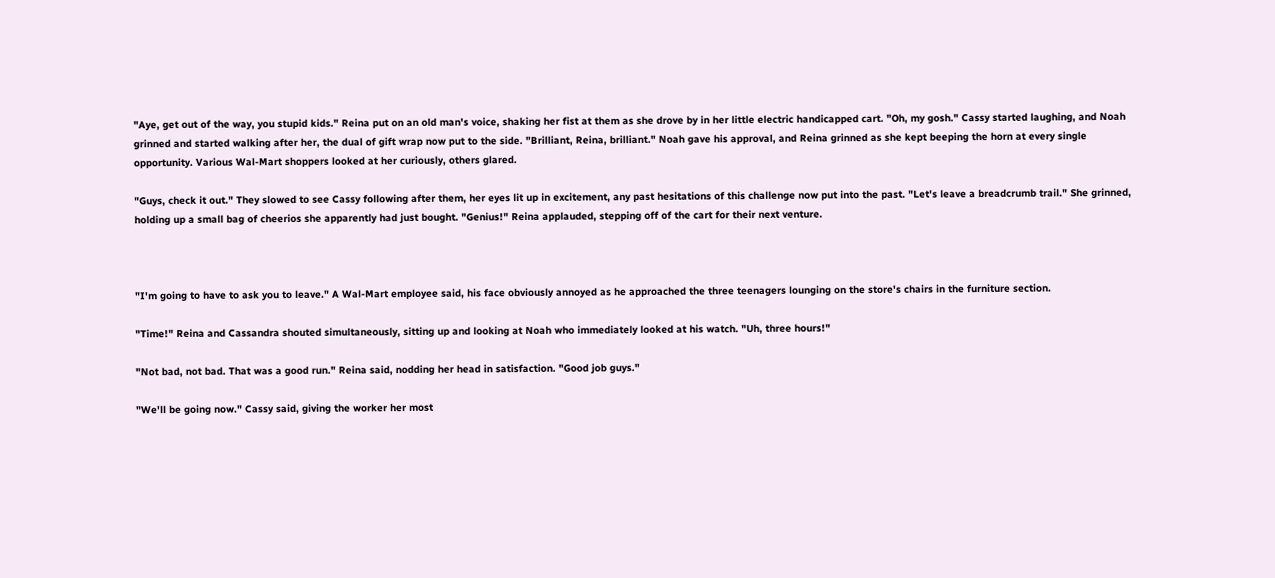"Aye, get out of the way, you stupid kids." Reina put on an old man's voice, shaking her fist at them as she drove by in her little electric handicapped cart. "Oh, my gosh." Cassy started laughing, and Noah grinned and started walking after her, the dual of gift wrap now put to the side. "Brilliant, Reina, brilliant." Noah gave his approval, and Reina grinned as she kept beeping the horn at every single opportunity. Various Wal-Mart shoppers looked at her curiously, others glared.

"Guys, check it out." They slowed to see Cassy following after them, her eyes lit up in excitement, any past hesitations of this challenge now put into the past. "Let's leave a breadcrumb trail." She grinned, holding up a small bag of cheerios she apparently had just bought. "Genius!" Reina applauded, stepping off of the cart for their next venture.



"I'm going to have to ask you to leave." A Wal-Mart employee said, his face obviously annoyed as he approached the three teenagers lounging on the store's chairs in the furniture section.

"Time!" Reina and Cassandra shouted simultaneously, sitting up and looking at Noah who immediately looked at his watch. "Uh, three hours!"

"Not bad, not bad. That was a good run." Reina said, nodding her head in satisfaction. "Good job guys."

"We'll be going now." Cassy said, giving the worker her most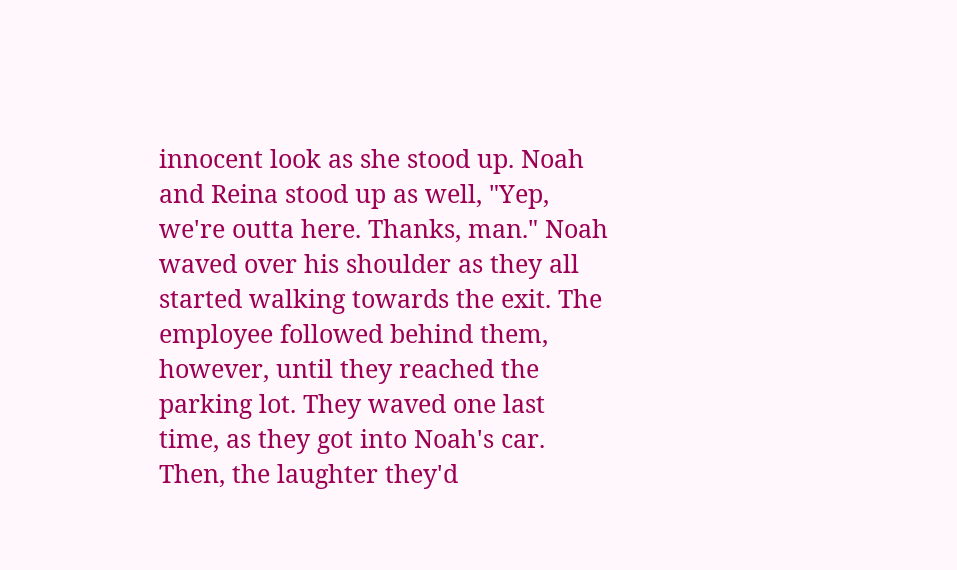innocent look as she stood up. Noah and Reina stood up as well, "Yep, we're outta here. Thanks, man." Noah waved over his shoulder as they all started walking towards the exit. The employee followed behind them, however, until they reached the parking lot. They waved one last time, as they got into Noah's car. Then, the laughter they'd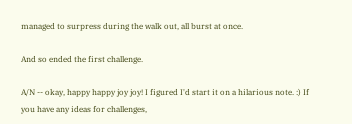managed to surpress during the walk out, all burst at once.

And so ended the first challenge.

A/N -- okay, happy happy joy joy! I figured I'd start it on a hilarious note. :) If you have any ideas for challenges,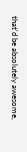that'd be absolutely awesome,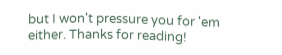but I won't pressure you for 'em either. Thanks for reading!